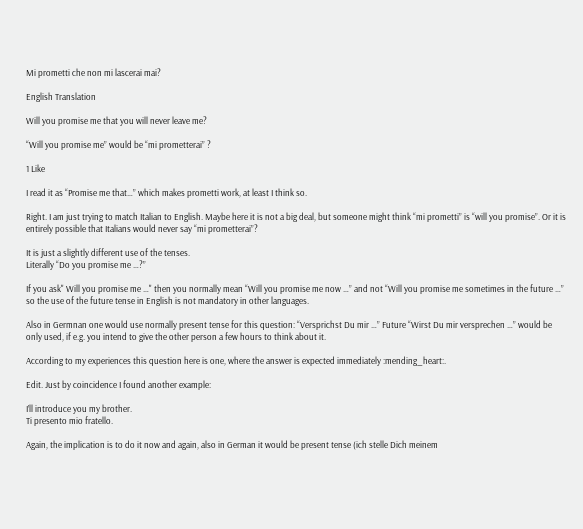Mi prometti che non mi lascerai mai?

English Translation

Will you promise me that you will never leave me?

“Will you promise me” would be “mi prometterai” ?

1 Like

I read it as “Promise me that…” which makes prometti work, at least I think so.

Right. I am just trying to match Italian to English. Maybe here it is not a big deal, but someone might think “mi prometti” is “will you promise”. Or it is entirely possible that Italians would never say “mi prometterai”?

It is just a slightly different use of the tenses.
Literally “Do you promise me …?”

If you ask" Will you promise me …" then you normally mean “Will you promise me now …” and not “Will you promise me sometimes in the future …” so the use of the future tense in English is not mandatory in other languages.

Also in Germnan one would use normally present tense for this question: “Versprichst Du mir …” Future “Wirst Du mir versprechen …” would be only used, if e.g. you intend to give the other person a few hours to think about it.

According to my experiences this question here is one, where the answer is expected immediately :mending_heart:.

Edit. Just by coincidence I found another example:

I’ll introduce you my brother.
Ti presento mio fratello.

Again, the implication is to do it now and again, also in German it would be present tense (ich stelle Dich meinem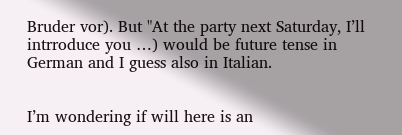Bruder vor). But "At the party next Saturday, I’ll intrroduce you …) would be future tense in German and I guess also in Italian.


I’m wondering if will here is an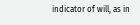indicator of will, as in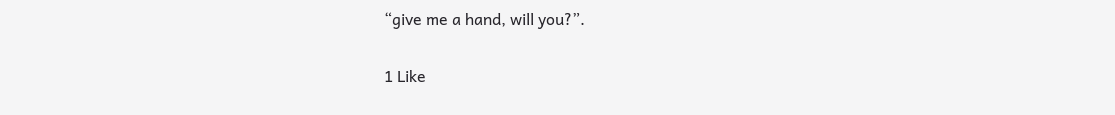“give me a hand, will you?”.

1 Like